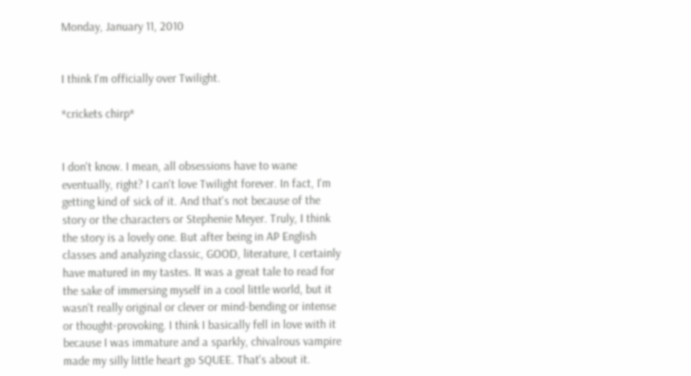Monday, January 11, 2010


I think I'm officially over Twilight.

*crickets chirp*


I don't know. I mean, all obsessions have to wane eventually, right? I can't love Twilight forever. In fact, I'm getting kind of sick of it. And that's not because of the story or the characters or Stephenie Meyer. Truly, I think the story is a lovely one. But after being in AP English classes and analyzing classic, GOOD, literature, I certainly have matured in my tastes. It was a great tale to read for the sake of immersing myself in a cool little world, but it wasn't really original or clever or mind-bending or intense or thought-provoking. I think I basically fell in love with it because I was immature and a sparkly, chivalrous vampire made my silly little heart go SQUEE. That's about it.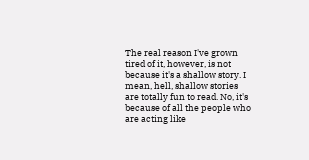The real reason I've grown tired of it, however, is not because it's a shallow story. I mean, hell, shallow stories are totally fun to read. No, it's because of all the people who are acting like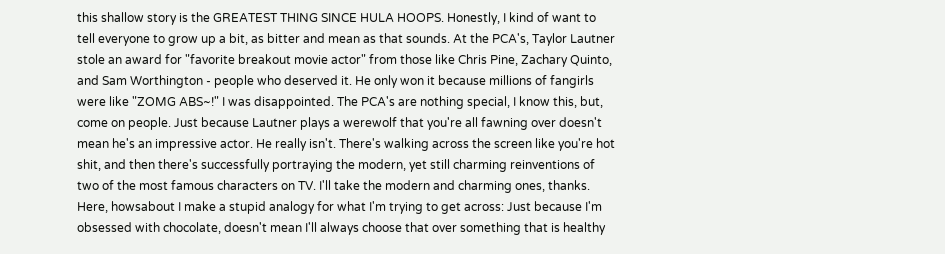this shallow story is the GREATEST THING SINCE HULA HOOPS. Honestly, I kind of want to tell everyone to grow up a bit, as bitter and mean as that sounds. At the PCA's, Taylor Lautner stole an award for "favorite breakout movie actor" from those like Chris Pine, Zachary Quinto, and Sam Worthington - people who deserved it. He only won it because millions of fangirls were like "ZOMG ABS~!" I was disappointed. The PCA's are nothing special, I know this, but, come on people. Just because Lautner plays a werewolf that you're all fawning over doesn't mean he's an impressive actor. He really isn't. There's walking across the screen like you're hot shit, and then there's successfully portraying the modern, yet still charming reinventions of two of the most famous characters on TV. I'll take the modern and charming ones, thanks. Here, howsabout I make a stupid analogy for what I'm trying to get across: Just because I'm obsessed with chocolate, doesn't mean I'll always choose that over something that is healthy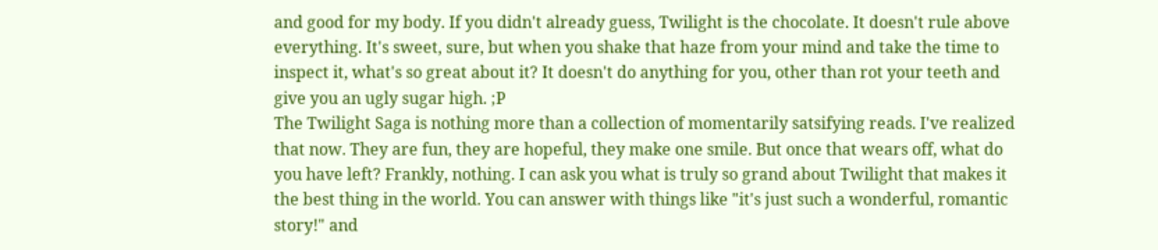and good for my body. If you didn't already guess, Twilight is the chocolate. It doesn't rule above everything. It's sweet, sure, but when you shake that haze from your mind and take the time to inspect it, what's so great about it? It doesn't do anything for you, other than rot your teeth and give you an ugly sugar high. ;P
The Twilight Saga is nothing more than a collection of momentarily satsifying reads. I've realized that now. They are fun, they are hopeful, they make one smile. But once that wears off, what do you have left? Frankly, nothing. I can ask you what is truly so grand about Twilight that makes it the best thing in the world. You can answer with things like "it's just such a wonderful, romantic story!" and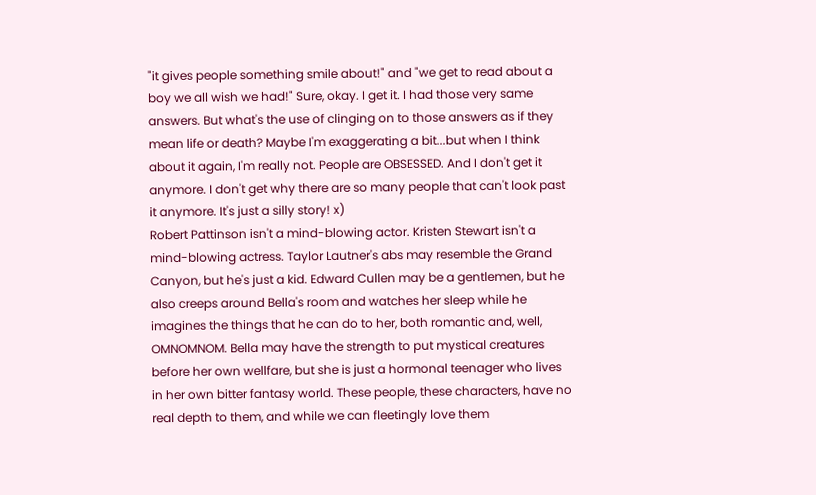"it gives people something smile about!" and "we get to read about a boy we all wish we had!" Sure, okay. I get it. I had those very same answers. But what's the use of clinging on to those answers as if they mean life or death? Maybe I'm exaggerating a bit...but when I think about it again, I'm really not. People are OBSESSED. And I don't get it anymore. I don't get why there are so many people that can't look past it anymore. It's just a silly story! x)
Robert Pattinson isn't a mind-blowing actor. Kristen Stewart isn't a mind-blowing actress. Taylor Lautner's abs may resemble the Grand Canyon, but he's just a kid. Edward Cullen may be a gentlemen, but he also creeps around Bella's room and watches her sleep while he imagines the things that he can do to her, both romantic and, well, OMNOMNOM. Bella may have the strength to put mystical creatures before her own wellfare, but she is just a hormonal teenager who lives in her own bitter fantasy world. These people, these characters, have no real depth to them, and while we can fleetingly love them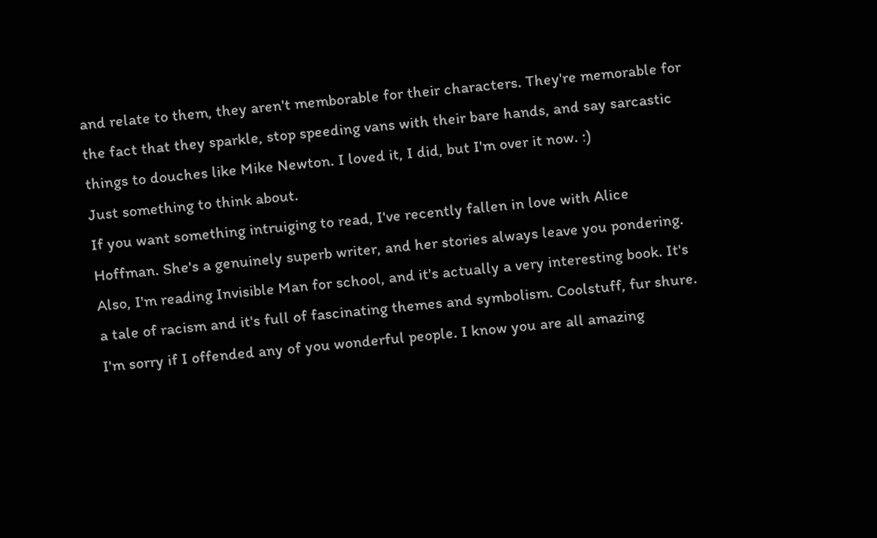and relate to them, they aren't memborable for their characters. They're memorable for the fact that they sparkle, stop speeding vans with their bare hands, and say sarcastic things to douches like Mike Newton. I loved it, I did, but I'm over it now. :)
Just something to think about.
If you want something intruiging to read, I've recently fallen in love with Alice Hoffman. She's a genuinely superb writer, and her stories always leave you pondering. Also, I'm reading Invisible Man for school, and it's actually a very interesting book. It's a tale of racism and it's full of fascinating themes and symbolism. Coolstuff, fur shure.
I'm sorry if I offended any of you wonderful people. I know you are all amazing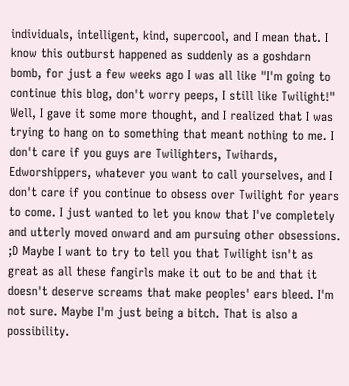individuals, intelligent, kind, supercool, and I mean that. I know this outburst happened as suddenly as a goshdarn bomb, for just a few weeks ago I was all like "I'm going to continue this blog, don't worry peeps, I still like Twilight!" Well, I gave it some more thought, and I realized that I was trying to hang on to something that meant nothing to me. I don't care if you guys are Twilighters, Twihards, Edworshippers, whatever you want to call yourselves, and I don't care if you continue to obsess over Twilight for years to come. I just wanted to let you know that I've completely and utterly moved onward and am pursuing other obsessions. ;D Maybe I want to try to tell you that Twilight isn't as great as all these fangirls make it out to be and that it doesn't deserve screams that make peoples' ears bleed. I'm not sure. Maybe I'm just being a bitch. That is also a possibility.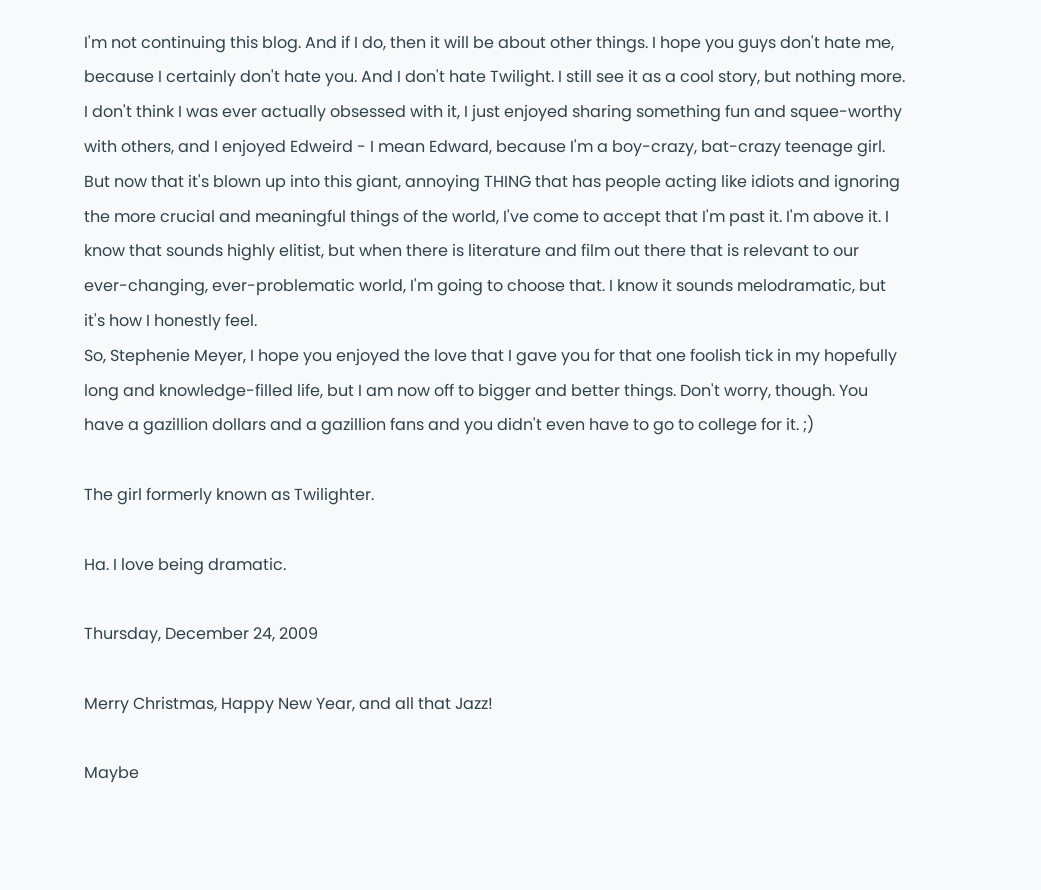I'm not continuing this blog. And if I do, then it will be about other things. I hope you guys don't hate me, because I certainly don't hate you. And I don't hate Twilight. I still see it as a cool story, but nothing more. I don't think I was ever actually obsessed with it, I just enjoyed sharing something fun and squee-worthy with others, and I enjoyed Edweird - I mean Edward, because I'm a boy-crazy, bat-crazy teenage girl. But now that it's blown up into this giant, annoying THING that has people acting like idiots and ignoring the more crucial and meaningful things of the world, I've come to accept that I'm past it. I'm above it. I know that sounds highly elitist, but when there is literature and film out there that is relevant to our ever-changing, ever-problematic world, I'm going to choose that. I know it sounds melodramatic, but it's how I honestly feel.
So, Stephenie Meyer, I hope you enjoyed the love that I gave you for that one foolish tick in my hopefully long and knowledge-filled life, but I am now off to bigger and better things. Don't worry, though. You have a gazillion dollars and a gazillion fans and you didn't even have to go to college for it. ;)

The girl formerly known as Twilighter.

Ha. I love being dramatic.

Thursday, December 24, 2009

Merry Christmas, Happy New Year, and all that Jazz!

Maybe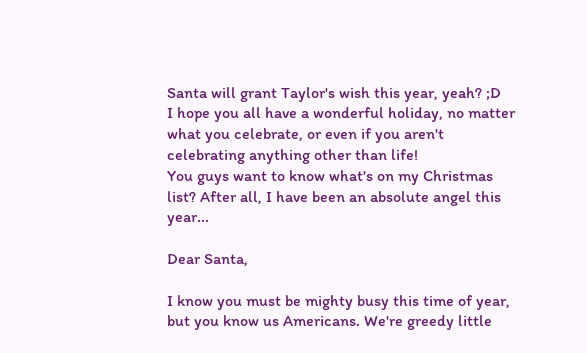Santa will grant Taylor's wish this year, yeah? ;D
I hope you all have a wonderful holiday, no matter what you celebrate, or even if you aren't celebrating anything other than life!
You guys want to know what's on my Christmas list? After all, I have been an absolute angel this year...

Dear Santa,

I know you must be mighty busy this time of year, but you know us Americans. We're greedy little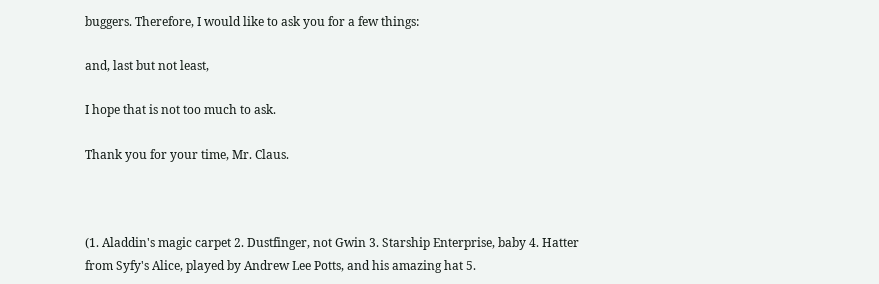buggers. Therefore, I would like to ask you for a few things:

and, last but not least,

I hope that is not too much to ask.

Thank you for your time, Mr. Claus.



(1. Aladdin's magic carpet 2. Dustfinger, not Gwin 3. Starship Enterprise, baby 4. Hatter from Syfy's Alice, played by Andrew Lee Potts, and his amazing hat 5.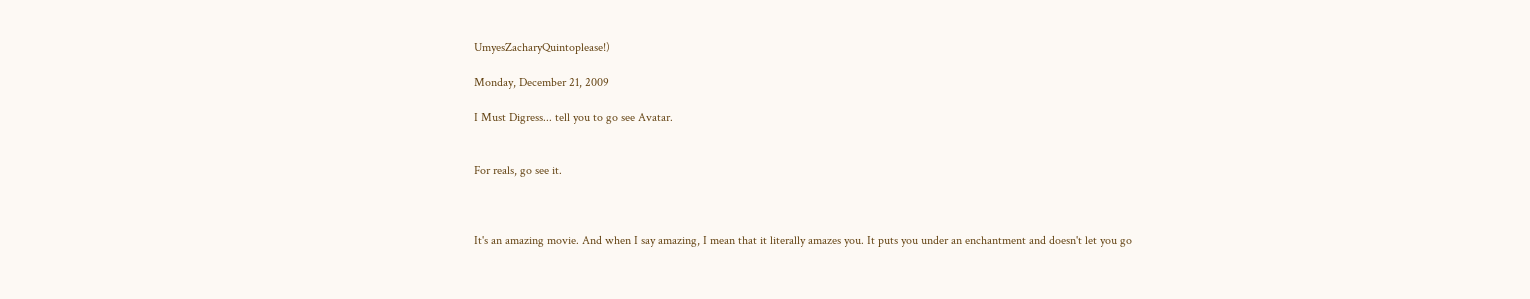UmyesZacharyQuintoplease!)

Monday, December 21, 2009

I Must Digress... tell you to go see Avatar.


For reals, go see it.



It's an amazing movie. And when I say amazing, I mean that it literally amazes you. It puts you under an enchantment and doesn't let you go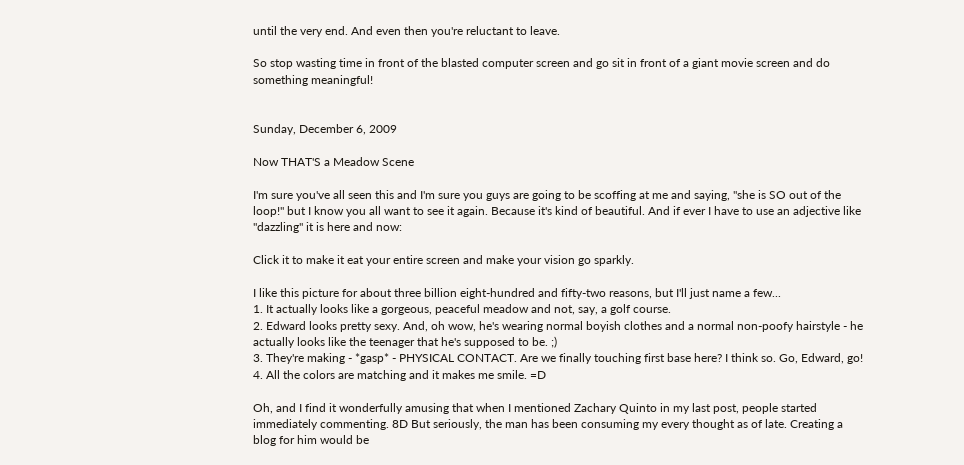until the very end. And even then you're reluctant to leave.

So stop wasting time in front of the blasted computer screen and go sit in front of a giant movie screen and do something meaningful!


Sunday, December 6, 2009

Now THAT'S a Meadow Scene

I'm sure you've all seen this and I'm sure you guys are going to be scoffing at me and saying, "she is SO out of the loop!" but I know you all want to see it again. Because it's kind of beautiful. And if ever I have to use an adjective like "dazzling" it is here and now:

Click it to make it eat your entire screen and make your vision go sparkly.

I like this picture for about three billion eight-hundred and fifty-two reasons, but I'll just name a few...
1. It actually looks like a gorgeous, peaceful meadow and not, say, a golf course.
2. Edward looks pretty sexy. And, oh wow, he's wearing normal boyish clothes and a normal non-poofy hairstyle - he actually looks like the teenager that he's supposed to be. ;)
3. They're making - *gasp* - PHYSICAL CONTACT. Are we finally touching first base here? I think so. Go, Edward, go!
4. All the colors are matching and it makes me smile. =D

Oh, and I find it wonderfully amusing that when I mentioned Zachary Quinto in my last post, people started immediately commenting. 8D But seriously, the man has been consuming my every thought as of late. Creating a blog for him would be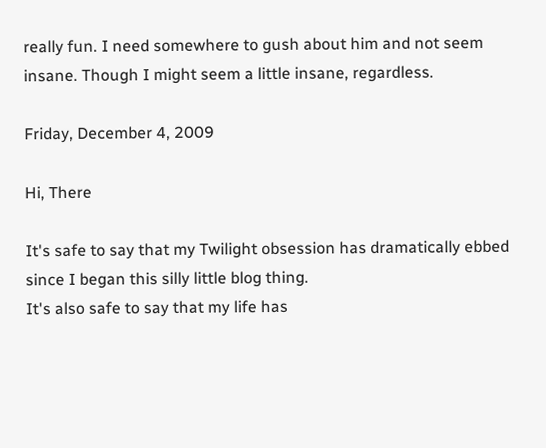really fun. I need somewhere to gush about him and not seem insane. Though I might seem a little insane, regardless.

Friday, December 4, 2009

Hi, There

It's safe to say that my Twilight obsession has dramatically ebbed since I began this silly little blog thing.
It's also safe to say that my life has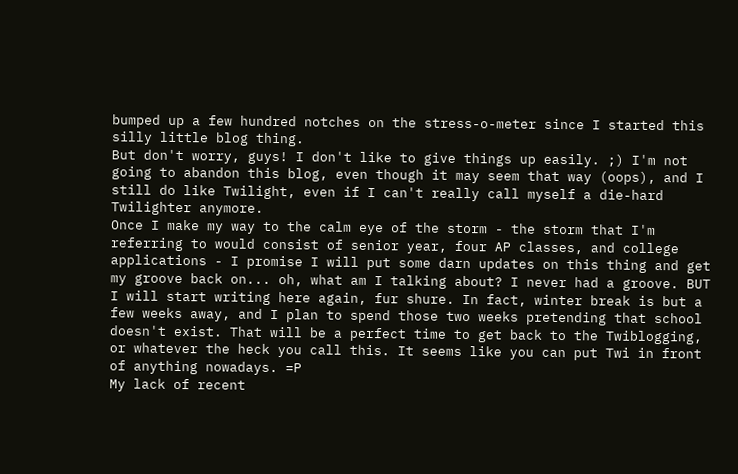bumped up a few hundred notches on the stress-o-meter since I started this silly little blog thing.
But don't worry, guys! I don't like to give things up easily. ;) I'm not going to abandon this blog, even though it may seem that way (oops), and I still do like Twilight, even if I can't really call myself a die-hard Twilighter anymore.
Once I make my way to the calm eye of the storm - the storm that I'm referring to would consist of senior year, four AP classes, and college applications - I promise I will put some darn updates on this thing and get my groove back on... oh, what am I talking about? I never had a groove. BUT I will start writing here again, fur shure. In fact, winter break is but a few weeks away, and I plan to spend those two weeks pretending that school doesn't exist. That will be a perfect time to get back to the Twiblogging, or whatever the heck you call this. It seems like you can put Twi in front of anything nowadays. =P
My lack of recent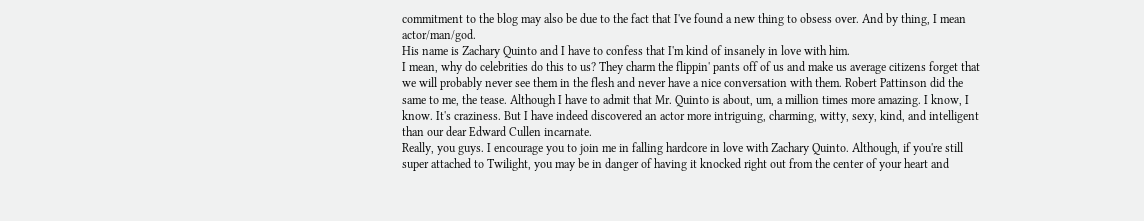commitment to the blog may also be due to the fact that I've found a new thing to obsess over. And by thing, I mean actor/man/god.
His name is Zachary Quinto and I have to confess that I'm kind of insanely in love with him.
I mean, why do celebrities do this to us? They charm the flippin' pants off of us and make us average citizens forget that we will probably never see them in the flesh and never have a nice conversation with them. Robert Pattinson did the same to me, the tease. Although I have to admit that Mr. Quinto is about, um, a million times more amazing. I know, I know. It's craziness. But I have indeed discovered an actor more intriguing, charming, witty, sexy, kind, and intelligent than our dear Edward Cullen incarnate.
Really, you guys. I encourage you to join me in falling hardcore in love with Zachary Quinto. Although, if you're still super attached to Twilight, you may be in danger of having it knocked right out from the center of your heart and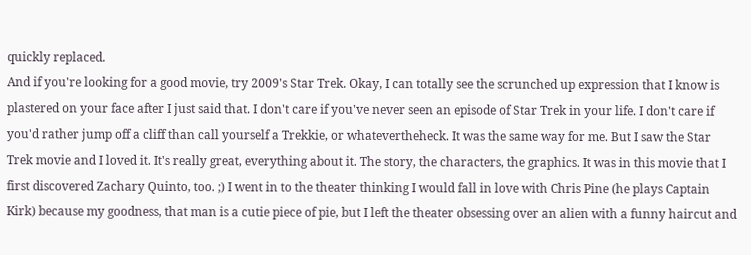quickly replaced.
And if you're looking for a good movie, try 2009's Star Trek. Okay, I can totally see the scrunched up expression that I know is plastered on your face after I just said that. I don't care if you've never seen an episode of Star Trek in your life. I don't care if you'd rather jump off a cliff than call yourself a Trekkie, or whatevertheheck. It was the same way for me. But I saw the Star Trek movie and I loved it. It's really great, everything about it. The story, the characters, the graphics. It was in this movie that I first discovered Zachary Quinto, too. ;) I went in to the theater thinking I would fall in love with Chris Pine (he plays Captain Kirk) because my goodness, that man is a cutie piece of pie, but I left the theater obsessing over an alien with a funny haircut and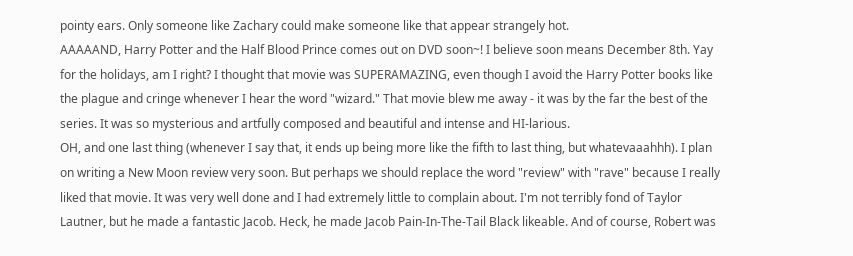pointy ears. Only someone like Zachary could make someone like that appear strangely hot.
AAAAAND, Harry Potter and the Half Blood Prince comes out on DVD soon~! I believe soon means December 8th. Yay for the holidays, am I right? I thought that movie was SUPERAMAZING, even though I avoid the Harry Potter books like the plague and cringe whenever I hear the word "wizard." That movie blew me away - it was by the far the best of the series. It was so mysterious and artfully composed and beautiful and intense and HI-larious.
OH, and one last thing (whenever I say that, it ends up being more like the fifth to last thing, but whatevaaahhh). I plan on writing a New Moon review very soon. But perhaps we should replace the word "review" with "rave" because I really liked that movie. It was very well done and I had extremely little to complain about. I'm not terribly fond of Taylor Lautner, but he made a fantastic Jacob. Heck, he made Jacob Pain-In-The-Tail Black likeable. And of course, Robert was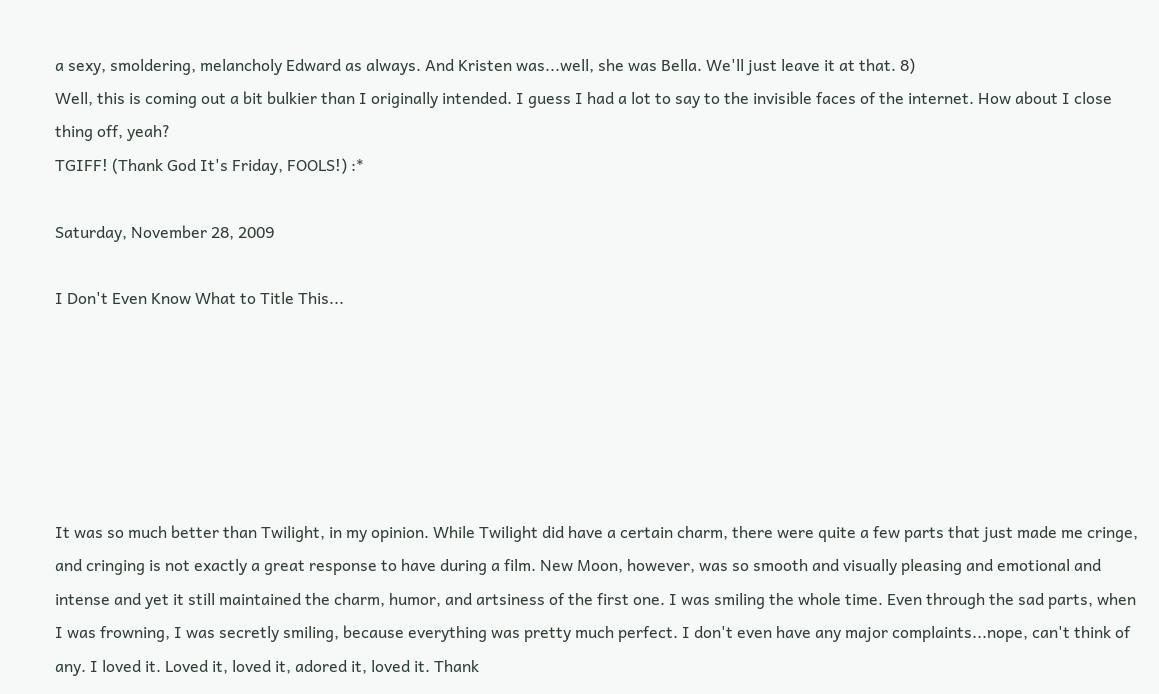a sexy, smoldering, melancholy Edward as always. And Kristen was...well, she was Bella. We'll just leave it at that. 8)
Well, this is coming out a bit bulkier than I originally intended. I guess I had a lot to say to the invisible faces of the internet. How about I close thing off, yeah?
TGIFF! (Thank God It's Friday, FOOLS!) :*

Saturday, November 28, 2009

I Don't Even Know What to Title This...






It was so much better than Twilight, in my opinion. While Twilight did have a certain charm, there were quite a few parts that just made me cringe, and cringing is not exactly a great response to have during a film. New Moon, however, was so smooth and visually pleasing and emotional and intense and yet it still maintained the charm, humor, and artsiness of the first one. I was smiling the whole time. Even through the sad parts, when I was frowning, I was secretly smiling, because everything was pretty much perfect. I don't even have any major complaints...nope, can't think of any. I loved it. Loved it, loved it, adored it, loved it. Thank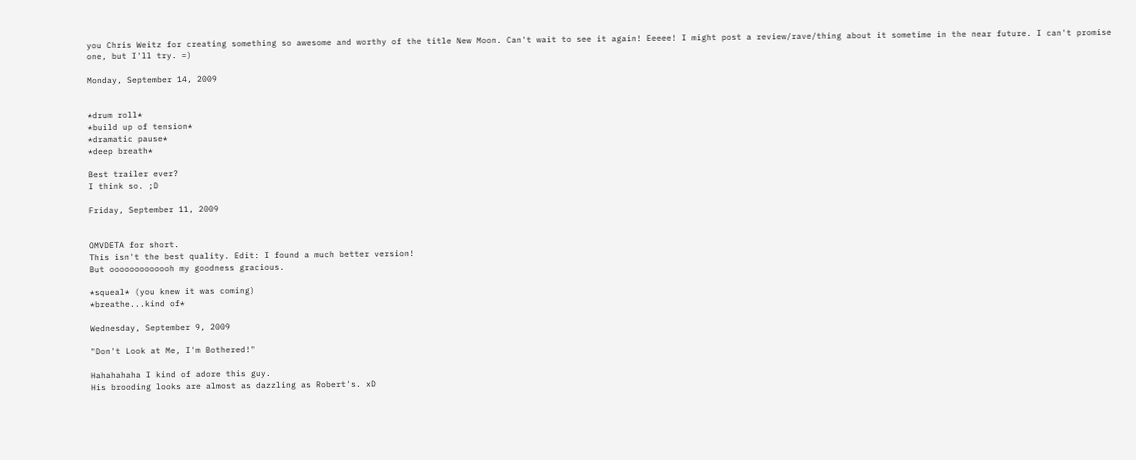you Chris Weitz for creating something so awesome and worthy of the title New Moon. Can't wait to see it again! Eeeee! I might post a review/rave/thing about it sometime in the near future. I can't promise one, but I'll try. =)

Monday, September 14, 2009


*drum roll*
*build up of tension*
*dramatic pause*
*deep breath*

Best trailer ever?
I think so. ;D

Friday, September 11, 2009


OMVDETA for short.
This isn't the best quality. Edit: I found a much better version!
But ooooooooooooh my goodness gracious.

*squeal* (you knew it was coming)
*breathe...kind of*

Wednesday, September 9, 2009

"Don't Look at Me, I'm Bothered!"

Hahahahaha I kind of adore this guy.
His brooding looks are almost as dazzling as Robert's. xD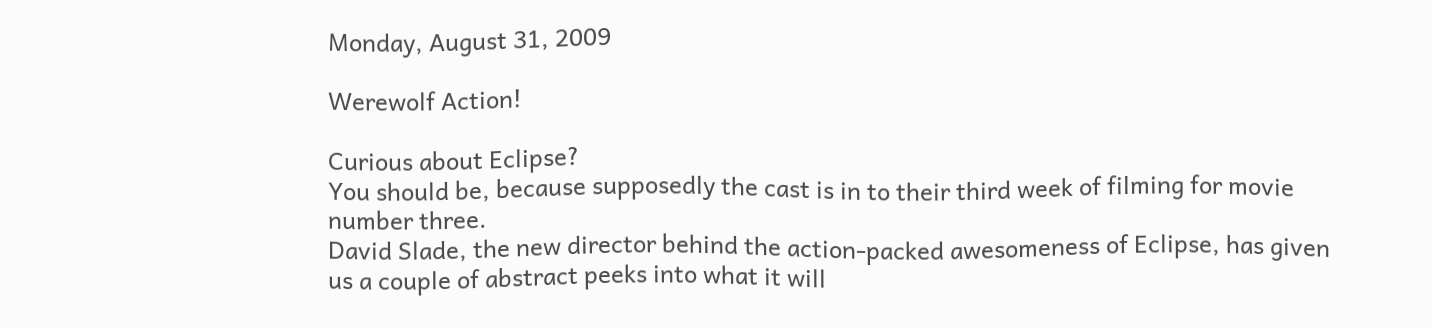Monday, August 31, 2009

Werewolf Action!

Curious about Eclipse?
You should be, because supposedly the cast is in to their third week of filming for movie number three.
David Slade, the new director behind the action-packed awesomeness of Eclipse, has given us a couple of abstract peeks into what it will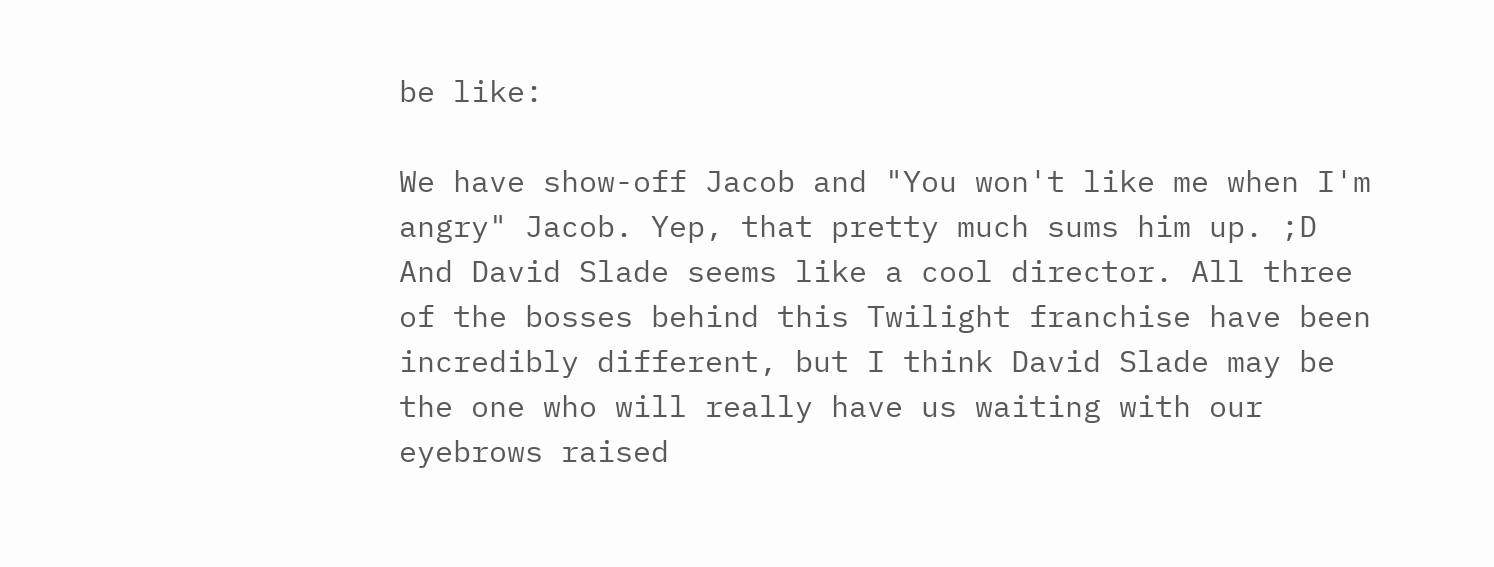be like:

We have show-off Jacob and "You won't like me when I'm angry" Jacob. Yep, that pretty much sums him up. ;D
And David Slade seems like a cool director. All three of the bosses behind this Twilight franchise have been incredibly different, but I think David Slade may be the one who will really have us waiting with our eyebrows raised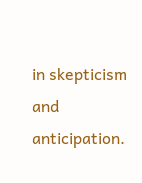in skepticism and anticipation.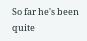So far he's been quite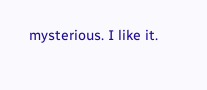mysterious. I like it.